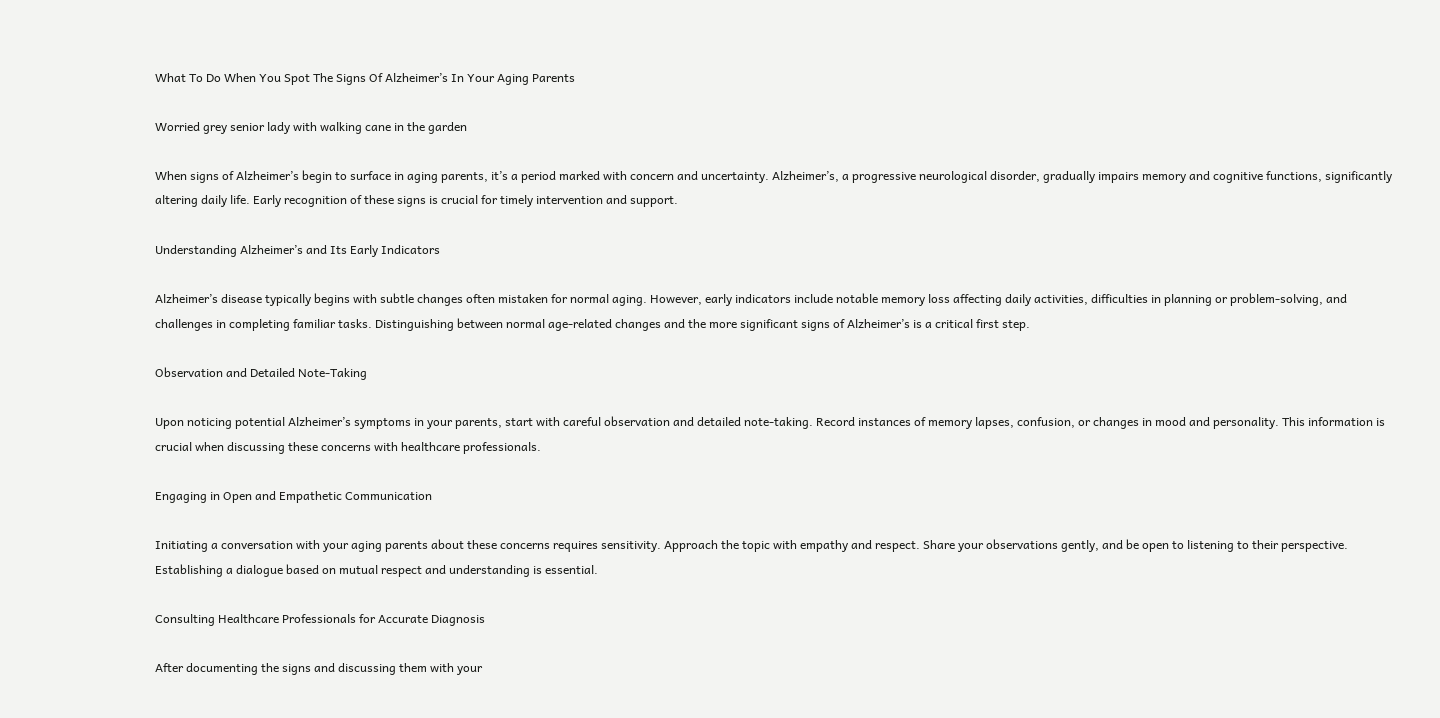What To Do When You Spot The Signs Of Alzheimer’s In Your Aging Parents

Worried grey senior lady with walking cane in the garden

When signs of Alzheimer’s begin to surface in aging parents, it’s a period marked with concern and uncertainty. Alzheimer’s, a progressive neurological disorder, gradually impairs memory and cognitive functions, significantly altering daily life. Early recognition of these signs is crucial for timely intervention and support.

Understanding Alzheimer’s and Its Early Indicators

Alzheimer’s disease typically begins with subtle changes often mistaken for normal aging. However, early indicators include notable memory loss affecting daily activities, difficulties in planning or problem-solving, and challenges in completing familiar tasks. Distinguishing between normal age-related changes and the more significant signs of Alzheimer’s is a critical first step.

Observation and Detailed Note-Taking

Upon noticing potential Alzheimer’s symptoms in your parents, start with careful observation and detailed note-taking. Record instances of memory lapses, confusion, or changes in mood and personality. This information is crucial when discussing these concerns with healthcare professionals.

Engaging in Open and Empathetic Communication

Initiating a conversation with your aging parents about these concerns requires sensitivity. Approach the topic with empathy and respect. Share your observations gently, and be open to listening to their perspective. Establishing a dialogue based on mutual respect and understanding is essential.

Consulting Healthcare Professionals for Accurate Diagnosis

After documenting the signs and discussing them with your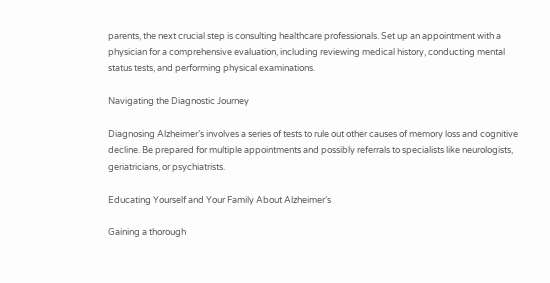parents, the next crucial step is consulting healthcare professionals. Set up an appointment with a physician for a comprehensive evaluation, including reviewing medical history, conducting mental status tests, and performing physical examinations.

Navigating the Diagnostic Journey

Diagnosing Alzheimer’s involves a series of tests to rule out other causes of memory loss and cognitive decline. Be prepared for multiple appointments and possibly referrals to specialists like neurologists, geriatricians, or psychiatrists.

Educating Yourself and Your Family About Alzheimer’s

Gaining a thorough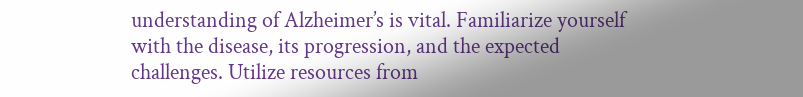understanding of Alzheimer’s is vital. Familiarize yourself with the disease, its progression, and the expected challenges. Utilize resources from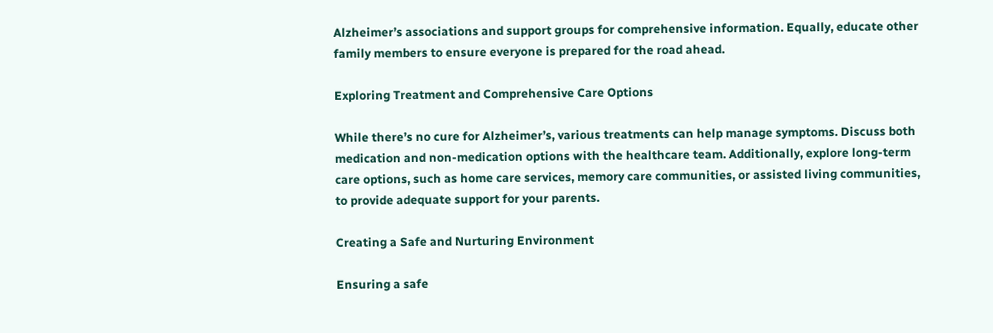Alzheimer’s associations and support groups for comprehensive information. Equally, educate other family members to ensure everyone is prepared for the road ahead.

Exploring Treatment and Comprehensive Care Options

While there’s no cure for Alzheimer’s, various treatments can help manage symptoms. Discuss both medication and non-medication options with the healthcare team. Additionally, explore long-term care options, such as home care services, memory care communities, or assisted living communities, to provide adequate support for your parents.

Creating a Safe and Nurturing Environment

Ensuring a safe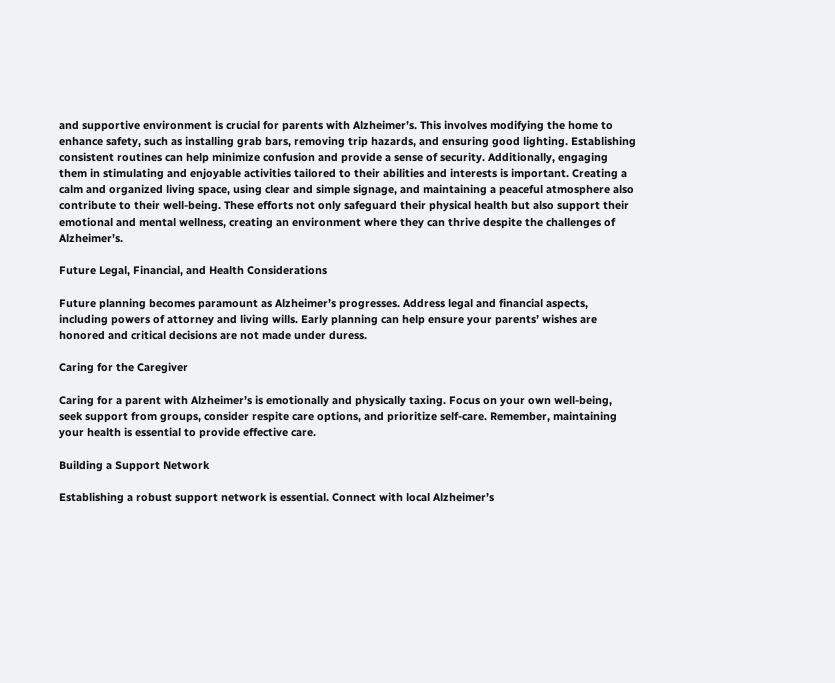and supportive environment is crucial for parents with Alzheimer’s. This involves modifying the home to enhance safety, such as installing grab bars, removing trip hazards, and ensuring good lighting. Establishing consistent routines can help minimize confusion and provide a sense of security. Additionally, engaging them in stimulating and enjoyable activities tailored to their abilities and interests is important. Creating a calm and organized living space, using clear and simple signage, and maintaining a peaceful atmosphere also contribute to their well-being. These efforts not only safeguard their physical health but also support their emotional and mental wellness, creating an environment where they can thrive despite the challenges of Alzheimer’s.

Future Legal, Financial, and Health Considerations

Future planning becomes paramount as Alzheimer’s progresses. Address legal and financial aspects, including powers of attorney and living wills. Early planning can help ensure your parents’ wishes are honored and critical decisions are not made under duress.

Caring for the Caregiver

Caring for a parent with Alzheimer’s is emotionally and physically taxing. Focus on your own well-being, seek support from groups, consider respite care options, and prioritize self-care. Remember, maintaining your health is essential to provide effective care.

Building a Support Network

Establishing a robust support network is essential. Connect with local Alzheimer’s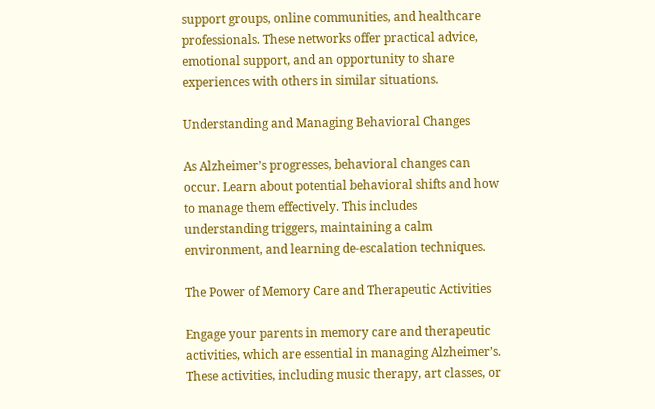support groups, online communities, and healthcare professionals. These networks offer practical advice, emotional support, and an opportunity to share experiences with others in similar situations.

Understanding and Managing Behavioral Changes

As Alzheimer’s progresses, behavioral changes can occur. Learn about potential behavioral shifts and how to manage them effectively. This includes understanding triggers, maintaining a calm environment, and learning de-escalation techniques.

The Power of Memory Care and Therapeutic Activities

Engage your parents in memory care and therapeutic activities, which are essential in managing Alzheimer’s. These activities, including music therapy, art classes, or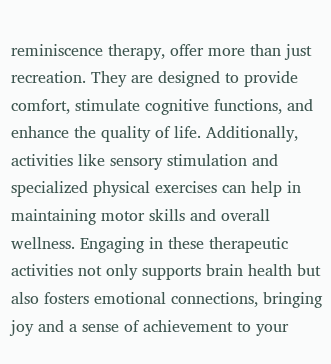reminiscence therapy, offer more than just recreation. They are designed to provide comfort, stimulate cognitive functions, and enhance the quality of life. Additionally, activities like sensory stimulation and specialized physical exercises can help in maintaining motor skills and overall wellness. Engaging in these therapeutic activities not only supports brain health but also fosters emotional connections, bringing joy and a sense of achievement to your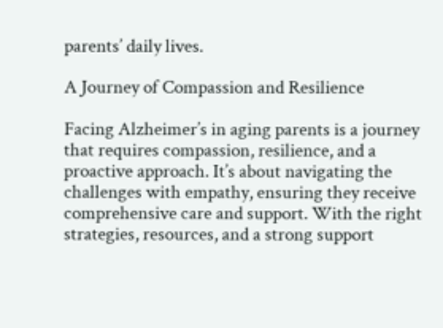parents’ daily lives.

A Journey of Compassion and Resilience

Facing Alzheimer’s in aging parents is a journey that requires compassion, resilience, and a proactive approach. It’s about navigating the challenges with empathy, ensuring they receive comprehensive care and support. With the right strategies, resources, and a strong support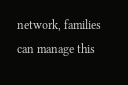network, families can manage this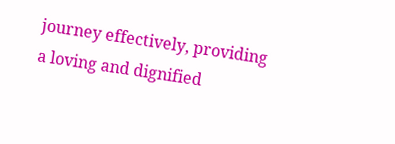journey effectively, providing a loving and dignified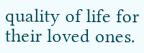quality of life for their loved ones.